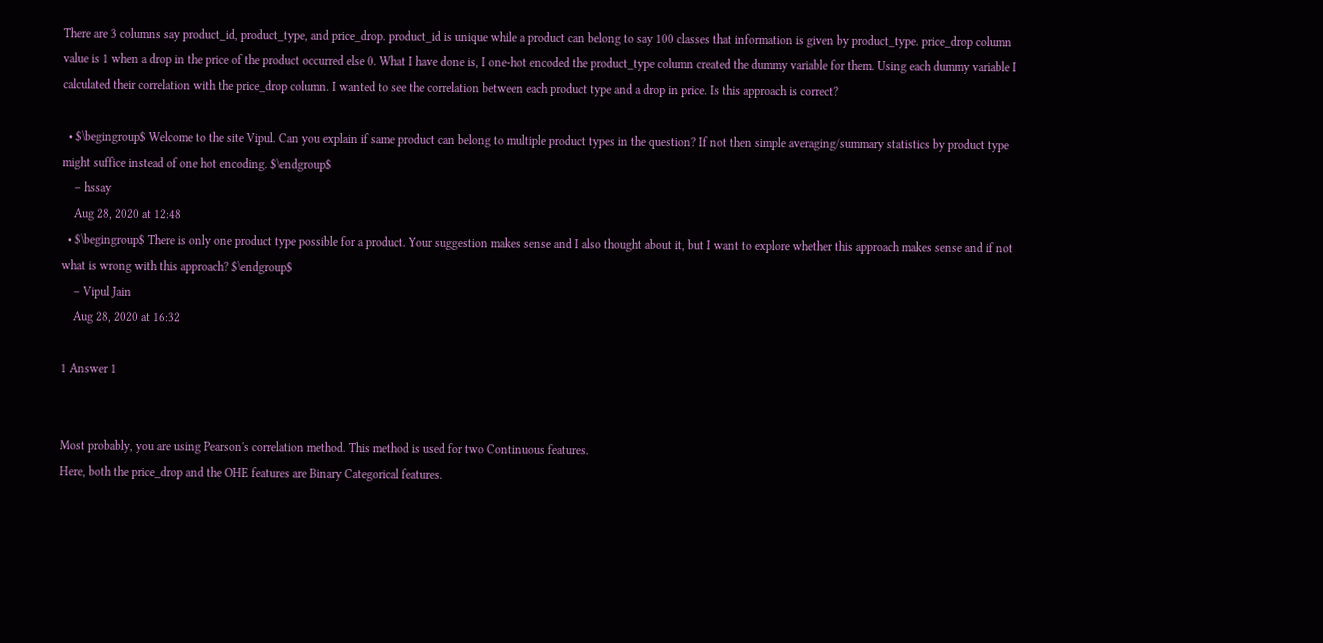There are 3 columns say product_id, product_type, and price_drop. product_id is unique while a product can belong to say 100 classes that information is given by product_type. price_drop column value is 1 when a drop in the price of the product occurred else 0. What I have done is, I one-hot encoded the product_type column created the dummy variable for them. Using each dummy variable I calculated their correlation with the price_drop column. I wanted to see the correlation between each product type and a drop in price. Is this approach is correct?

  • $\begingroup$ Welcome to the site Vipul. Can you explain if same product can belong to multiple product types in the question? If not then simple averaging/summary statistics by product type might suffice instead of one hot encoding. $\endgroup$
    – hssay
    Aug 28, 2020 at 12:48
  • $\begingroup$ There is only one product type possible for a product. Your suggestion makes sense and I also thought about it, but I want to explore whether this approach makes sense and if not what is wrong with this approach? $\endgroup$
    – Vipul Jain
    Aug 28, 2020 at 16:32

1 Answer 1


Most probably, you are using Pearson's correlation method. This method is used for two Continuous features.
Here, both the price_drop and the OHE features are Binary Categorical features.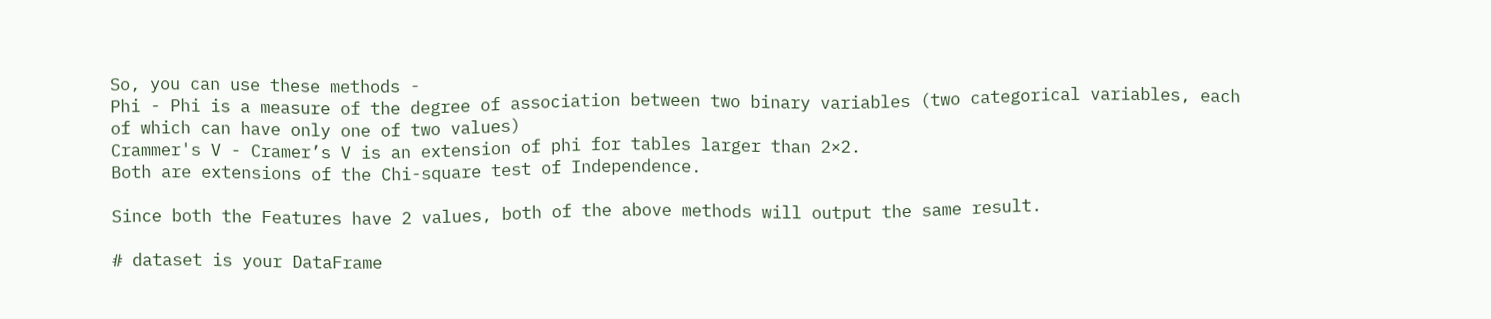So, you can use these methods -
Phi - Phi is a measure of the degree of association between two binary variables (two categorical variables, each of which can have only one of two values)
Crammer's V - Cramer’s V is an extension of phi for tables larger than 2×2.
Both are extensions of the Chi-square test of Independence.

Since both the Features have 2 values, both of the above methods will output the same result.

# dataset is your DataFrame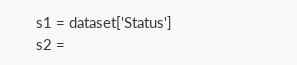s1 = dataset['Status']
s2 =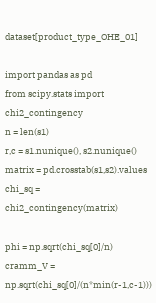dataset[product_type_OHE_01]

import pandas as pd
from scipy.stats import chi2_contingency
n = len(s1)
r,c = s1.nunique(), s2.nunique()
matrix = pd.crosstab(s1,s2).values
chi_sq = chi2_contingency(matrix)

phi = np.sqrt(chi_sq[0]/n)
cramm_V = np.sqrt(chi_sq[0]/(n*min(r-1,c-1)))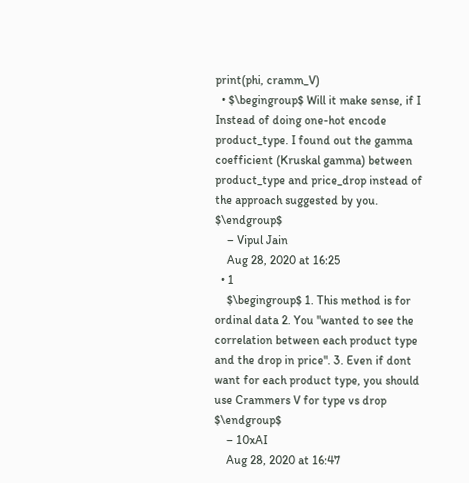print(phi, cramm_V)
  • $\begingroup$ Will it make sense, if I Instead of doing one-hot encode product_type. I found out the gamma coefficient (Kruskal gamma) between product_type and price_drop instead of the approach suggested by you. $\endgroup$
    – Vipul Jain
    Aug 28, 2020 at 16:25
  • 1
    $\begingroup$ 1. This method is for ordinal data 2. You "wanted to see the correlation between each product type and the drop in price". 3. Even if dont want for each product type, you should use Crammers V for type vs drop $\endgroup$
    – 10xAI
    Aug 28, 2020 at 16:47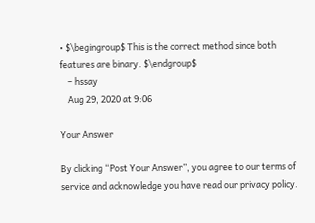• $\begingroup$ This is the correct method since both features are binary. $\endgroup$
    – hssay
    Aug 29, 2020 at 9:06

Your Answer

By clicking “Post Your Answer”, you agree to our terms of service and acknowledge you have read our privacy policy.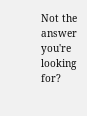Not the answer you're looking for?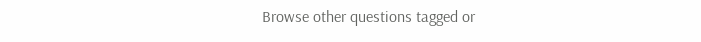Browse other questions tagged or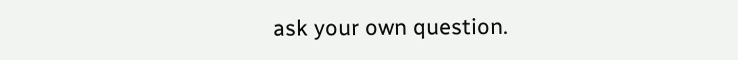ask your own question.